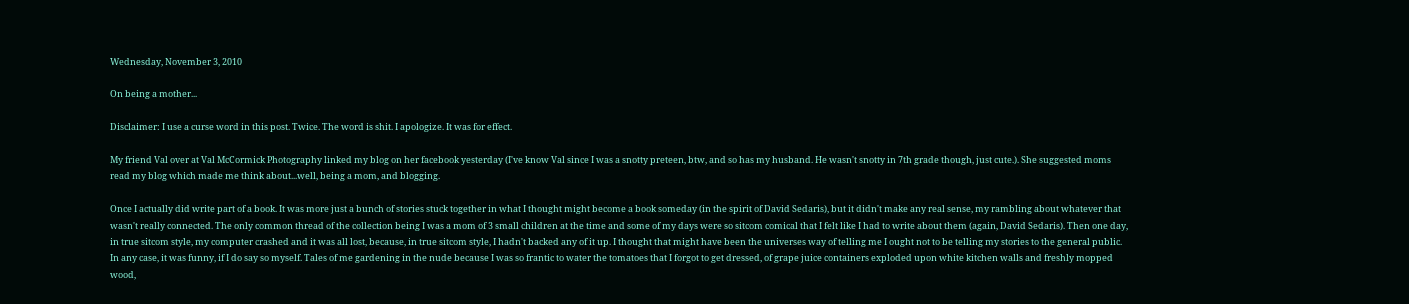Wednesday, November 3, 2010

On being a mother...

Disclaimer: I use a curse word in this post. Twice. The word is shit. I apologize. It was for effect.

My friend Val over at Val McCormick Photography linked my blog on her facebook yesterday (I've know Val since I was a snotty preteen, btw, and so has my husband. He wasn't snotty in 7th grade though, just cute.). She suggested moms read my blog which made me think about...well, being a mom, and blogging.

Once I actually did write part of a book. It was more just a bunch of stories stuck together in what I thought might become a book someday (in the spirit of David Sedaris), but it didn't make any real sense, my rambling about whatever that wasn't really connected. The only common thread of the collection being I was a mom of 3 small children at the time and some of my days were so sitcom comical that I felt like I had to write about them (again, David Sedaris). Then one day, in true sitcom style, my computer crashed and it was all lost, because, in true sitcom style, I hadn't backed any of it up. I thought that might have been the universes way of telling me I ought not to be telling my stories to the general public. In any case, it was funny, if I do say so myself. Tales of me gardening in the nude because I was so frantic to water the tomatoes that I forgot to get dressed, of grape juice containers exploded upon white kitchen walls and freshly mopped wood,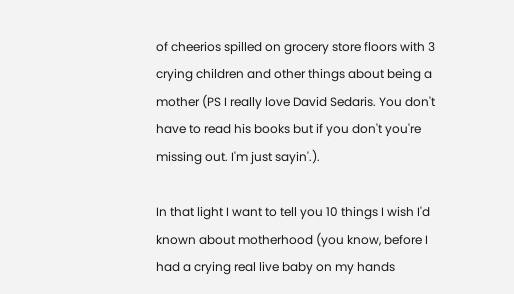of cheerios spilled on grocery store floors with 3 crying children and other things about being a mother (PS I really love David Sedaris. You don't have to read his books but if you don't you're missing out. I'm just sayin'.).

In that light I want to tell you 10 things I wish I'd known about motherhood (you know, before I had a crying real live baby on my hands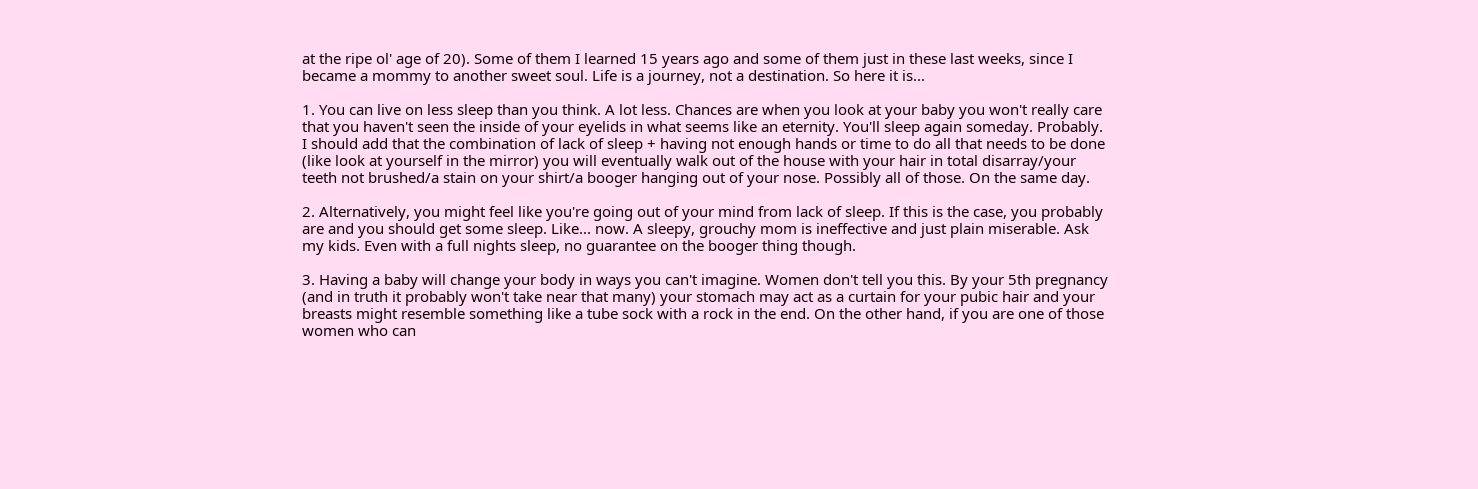at the ripe ol' age of 20). Some of them I learned 15 years ago and some of them just in these last weeks, since I became a mommy to another sweet soul. Life is a journey, not a destination. So here it is...

1. You can live on less sleep than you think. A lot less. Chances are when you look at your baby you won't really care that you haven't seen the inside of your eyelids in what seems like an eternity. You'll sleep again someday. Probably. I should add that the combination of lack of sleep + having not enough hands or time to do all that needs to be done (like look at yourself in the mirror) you will eventually walk out of the house with your hair in total disarray/your teeth not brushed/a stain on your shirt/a booger hanging out of your nose. Possibly all of those. On the same day.

2. Alternatively, you might feel like you're going out of your mind from lack of sleep. If this is the case, you probably are and you should get some sleep. Like... now. A sleepy, grouchy mom is ineffective and just plain miserable. Ask my kids. Even with a full nights sleep, no guarantee on the booger thing though.

3. Having a baby will change your body in ways you can't imagine. Women don't tell you this. By your 5th pregnancy (and in truth it probably won't take near that many) your stomach may act as a curtain for your pubic hair and your breasts might resemble something like a tube sock with a rock in the end. On the other hand, if you are one of those women who can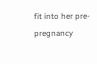fit into her pre-pregnancy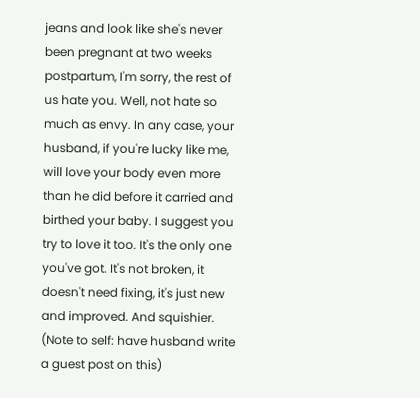jeans and look like she's never been pregnant at two weeks postpartum, I'm sorry, the rest of us hate you. Well, not hate so much as envy. In any case, your husband, if you're lucky like me, will love your body even more than he did before it carried and birthed your baby. I suggest you try to love it too. It's the only one you've got. It's not broken, it doesn't need fixing, it's just new and improved. And squishier. (Note to self: have husband write a guest post on this)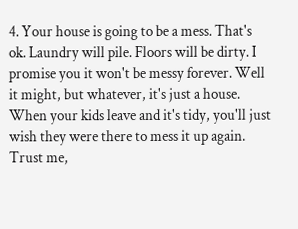4. Your house is going to be a mess. That's ok. Laundry will pile. Floors will be dirty. I promise you it won't be messy forever. Well it might, but whatever, it's just a house. When your kids leave and it's tidy, you'll just wish they were there to mess it up again. Trust me,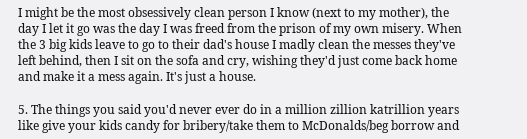I might be the most obsessively clean person I know (next to my mother), the day I let it go was the day I was freed from the prison of my own misery. When the 3 big kids leave to go to their dad's house I madly clean the messes they've left behind, then I sit on the sofa and cry, wishing they'd just come back home and make it a mess again. It's just a house.

5. The things you said you'd never ever do in a million zillion katrillion years like give your kids candy for bribery/take them to McDonalds/beg borrow and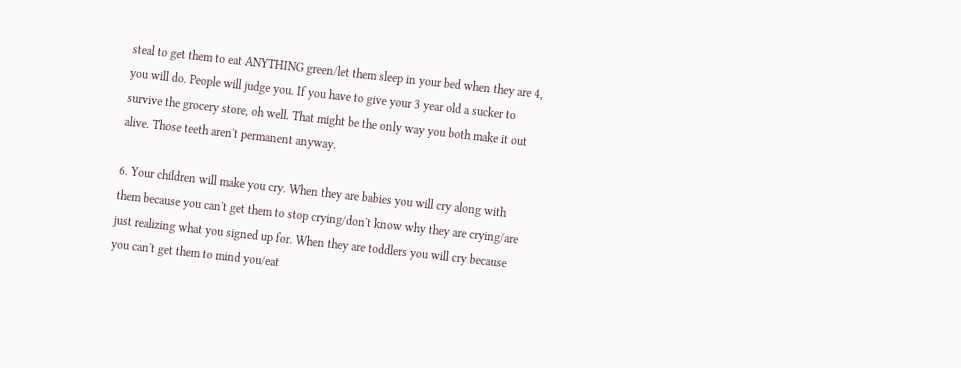steal to get them to eat ANYTHING green/let them sleep in your bed when they are 4, you will do. People will judge you. If you have to give your 3 year old a sucker to survive the grocery store, oh well. That might be the only way you both make it out alive. Those teeth aren't permanent anyway.

6. Your children will make you cry. When they are babies you will cry along with them because you can't get them to stop crying/don't know why they are crying/are just realizing what you signed up for. When they are toddlers you will cry because you can't get them to mind you/eat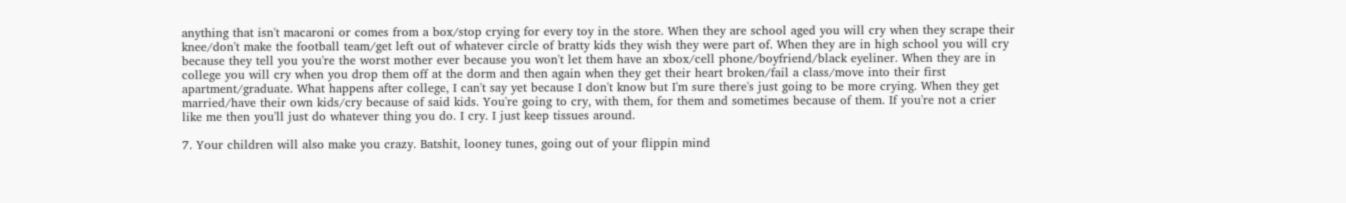anything that isn't macaroni or comes from a box/stop crying for every toy in the store. When they are school aged you will cry when they scrape their knee/don't make the football team/get left out of whatever circle of bratty kids they wish they were part of. When they are in high school you will cry because they tell you you're the worst mother ever because you won't let them have an xbox/cell phone/boyfriend/black eyeliner. When they are in college you will cry when you drop them off at the dorm and then again when they get their heart broken/fail a class/move into their first apartment/graduate. What happens after college, I can't say yet because I don't know but I'm sure there's just going to be more crying. When they get married/have their own kids/cry because of said kids. You're going to cry, with them, for them and sometimes because of them. If you're not a crier like me then you'll just do whatever thing you do. I cry. I just keep tissues around.

7. Your children will also make you crazy. Batshit, looney tunes, going out of your flippin mind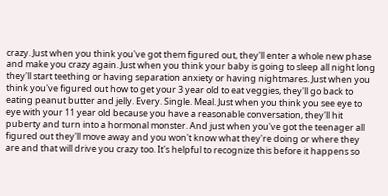crazy. Just when you think you've got them figured out, they'll enter a whole new phase and make you crazy again. Just when you think your baby is going to sleep all night long they'll start teething or having separation anxiety or having nightmares. Just when you think you've figured out how to get your 3 year old to eat veggies, they'll go back to eating peanut butter and jelly. Every. Single. Meal. Just when you think you see eye to eye with your 11 year old because you have a reasonable conversation, they'll hit puberty and turn into a hormonal monster. And just when you've got the teenager all figured out they'll move away and you won't know what they're doing or where they are and that will drive you crazy too. It's helpful to recognize this before it happens so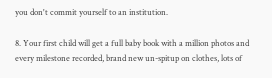you don't commit yourself to an institution.

8. Your first child will get a full baby book with a million photos and every milestone recorded, brand new un-spitup on clothes, lots of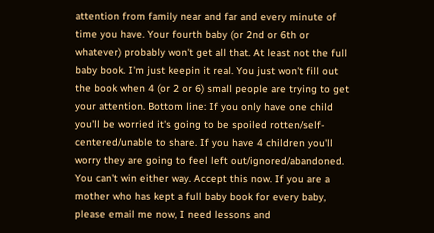attention from family near and far and every minute of time you have. Your fourth baby (or 2nd or 6th or whatever) probably won't get all that. At least not the full baby book. I'm just keepin it real. You just won't fill out the book when 4 (or 2 or 6) small people are trying to get your attention. Bottom line: If you only have one child you'll be worried it's going to be spoiled rotten/self-centered/unable to share. If you have 4 children you'll worry they are going to feel left out/ignored/abandoned. You can't win either way. Accept this now. If you are a mother who has kept a full baby book for every baby, please email me now, I need lessons and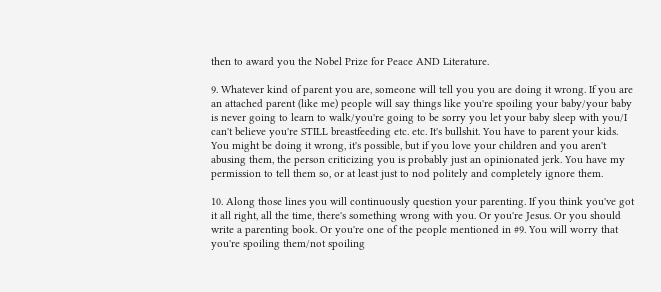then to award you the Nobel Prize for Peace AND Literature.

9. Whatever kind of parent you are, someone will tell you you are doing it wrong. If you are an attached parent (like me) people will say things like you're spoiling your baby/your baby is never going to learn to walk/you're going to be sorry you let your baby sleep with you/I can't believe you're STILL breastfeeding etc. etc. It's bullshit. You have to parent your kids. You might be doing it wrong, it's possible, but if you love your children and you aren't abusing them, the person criticizing you is probably just an opinionated jerk. You have my permission to tell them so, or at least just to nod politely and completely ignore them.

10. Along those lines you will continuously question your parenting. If you think you've got it all right, all the time, there's something wrong with you. Or you're Jesus. Or you should write a parenting book. Or you're one of the people mentioned in #9. You will worry that you're spoiling them/not spoiling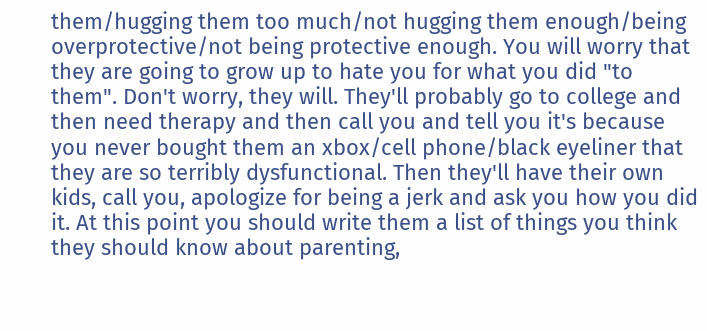them/hugging them too much/not hugging them enough/being overprotective/not being protective enough. You will worry that they are going to grow up to hate you for what you did "to them". Don't worry, they will. They'll probably go to college and then need therapy and then call you and tell you it's because you never bought them an xbox/cell phone/black eyeliner that they are so terribly dysfunctional. Then they'll have their own kids, call you, apologize for being a jerk and ask you how you did it. At this point you should write them a list of things you think they should know about parenting,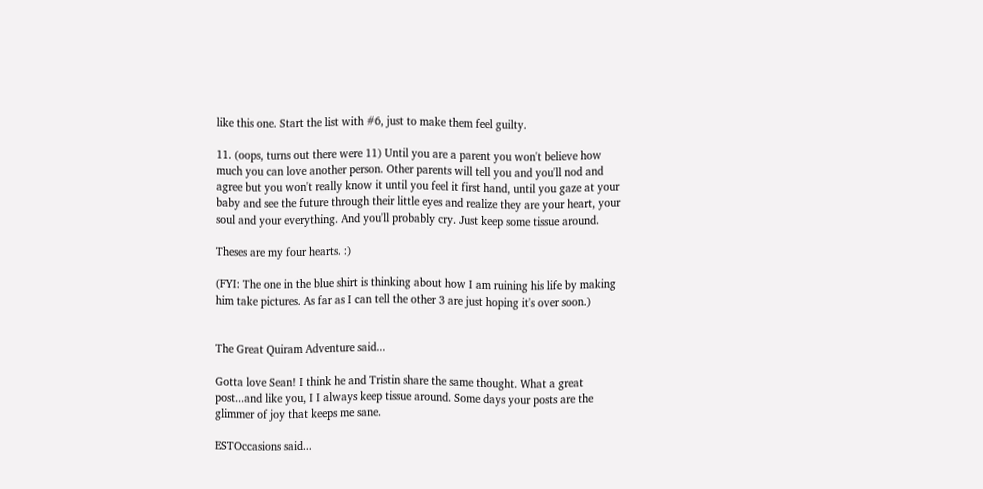like this one. Start the list with #6, just to make them feel guilty.

11. (oops, turns out there were 11) Until you are a parent you won't believe how much you can love another person. Other parents will tell you and you'll nod and agree but you won't really know it until you feel it first hand, until you gaze at your baby and see the future through their little eyes and realize they are your heart, your soul and your everything. And you'll probably cry. Just keep some tissue around.

Theses are my four hearts. :)

(FYI: The one in the blue shirt is thinking about how I am ruining his life by making him take pictures. As far as I can tell the other 3 are just hoping it's over soon.)


The Great Quiram Adventure said...

Gotta love Sean! I think he and Tristin share the same thought. What a great post...and like you, I I always keep tissue around. Some days your posts are the glimmer of joy that keeps me sane.

ESTOccasions said...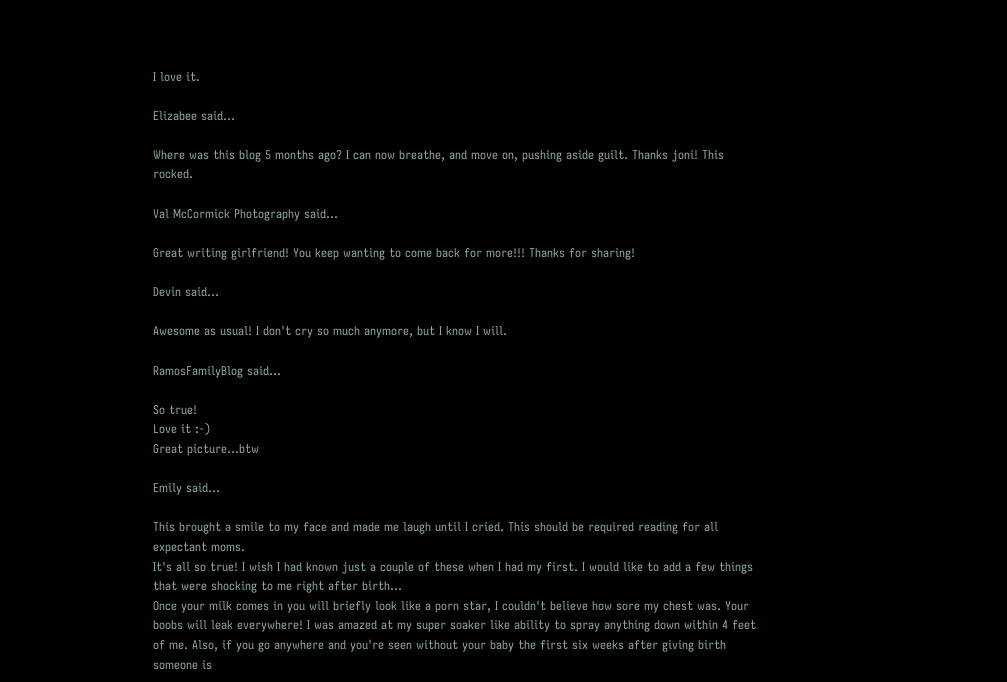I love it.

Elizabee said...

Where was this blog 5 months ago? I can now breathe, and move on, pushing aside guilt. Thanks joni! This rocked.

Val McCormick Photography said...

Great writing girlfriend! You keep wanting to come back for more!!! Thanks for sharing!

Devin said...

Awesome as usual! I don't cry so much anymore, but I know I will.

RamosFamilyBlog said...

So true!
Love it :-)
Great picture...btw

Emily said...

This brought a smile to my face and made me laugh until I cried. This should be required reading for all expectant moms.
It's all so true! I wish I had known just a couple of these when I had my first. I would like to add a few things that were shocking to me right after birth...
Once your milk comes in you will briefly look like a porn star, I couldn't believe how sore my chest was. Your boobs will leak everywhere! I was amazed at my super soaker like ability to spray anything down within 4 feet of me. Also, if you go anywhere and you're seen without your baby the first six weeks after giving birth someone is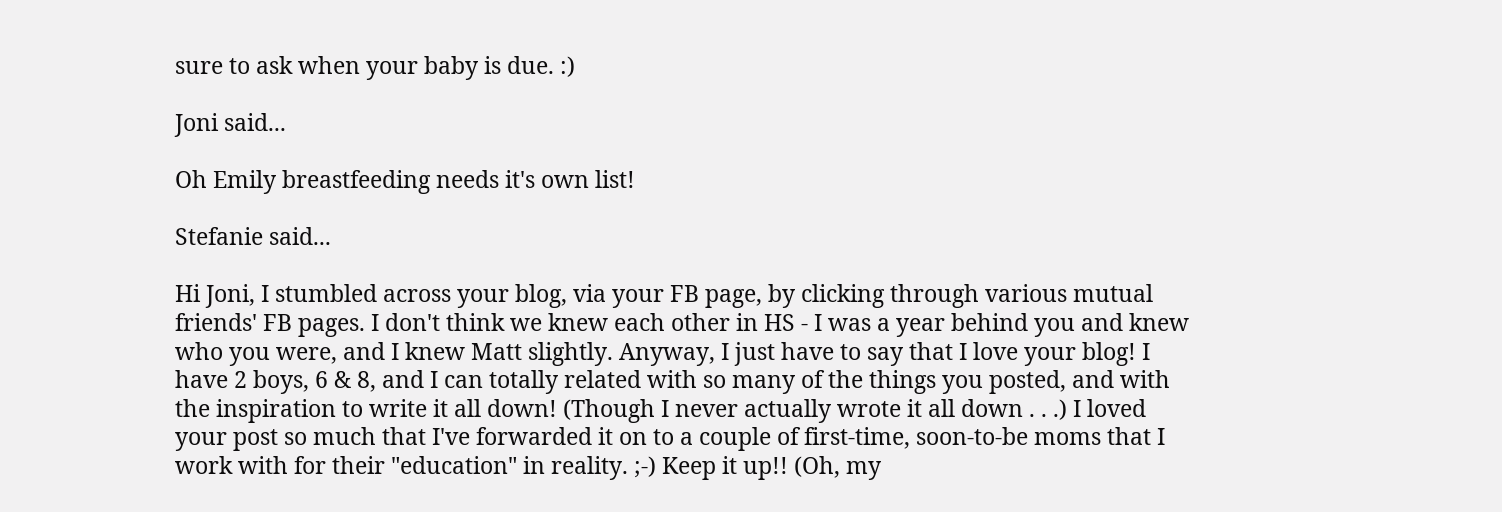sure to ask when your baby is due. :)

Joni said...

Oh Emily breastfeeding needs it's own list!

Stefanie said...

Hi Joni, I stumbled across your blog, via your FB page, by clicking through various mutual friends' FB pages. I don't think we knew each other in HS - I was a year behind you and knew who you were, and I knew Matt slightly. Anyway, I just have to say that I love your blog! I have 2 boys, 6 & 8, and I can totally related with so many of the things you posted, and with the inspiration to write it all down! (Though I never actually wrote it all down . . .) I loved your post so much that I've forwarded it on to a couple of first-time, soon-to-be moms that I work with for their "education" in reality. ;-) Keep it up!! (Oh, my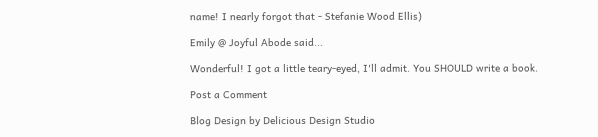name! I nearly forgot that - Stefanie Wood Ellis)

Emily @ Joyful Abode said...

Wonderful! I got a little teary-eyed, I'll admit. You SHOULD write a book.

Post a Comment

Blog Design by Delicious Design Studio